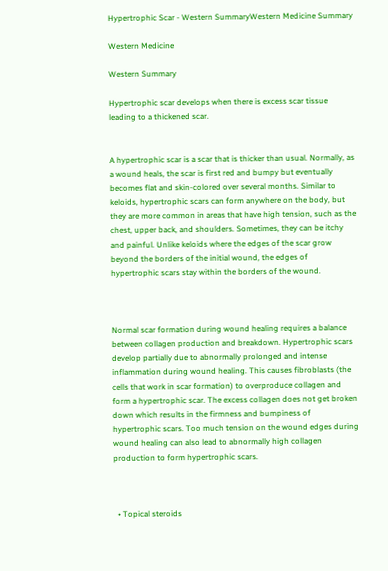Hypertrophic Scar - Western SummaryWestern Medicine Summary

Western Medicine

Western Summary

Hypertrophic scar develops when there is excess scar tissue leading to a thickened scar.


A hypertrophic scar is a scar that is thicker than usual. Normally, as a wound heals, the scar is first red and bumpy but eventually becomes flat and skin-colored over several months. Similar to keloids, hypertrophic scars can form anywhere on the body, but they are more common in areas that have high tension, such as the chest, upper back, and shoulders. Sometimes, they can be itchy and painful. Unlike keloids where the edges of the scar grow beyond the borders of the initial wound, the edges of hypertrophic scars stay within the borders of the wound.



Normal scar formation during wound healing requires a balance between collagen production and breakdown. Hypertrophic scars develop partially due to abnormally prolonged and intense inflammation during wound healing. This causes fibroblasts (the cells that work in scar formation) to overproduce collagen and form a hypertrophic scar. The excess collagen does not get broken down which results in the firmness and bumpiness of hypertrophic scars. Too much tension on the wound edges during wound healing can also lead to abnormally high collagen production to form hypertrophic scars.



  • Topical steroids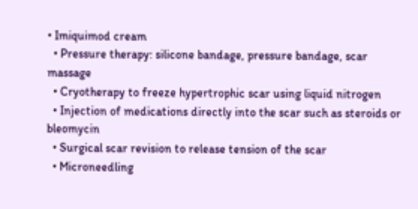• Imiquimod cream
  • Pressure therapy: silicone bandage, pressure bandage, scar massage
  • Cryotherapy to freeze hypertrophic scar using liquid nitrogen
  • Injection of medications directly into the scar such as steroids or bleomycin
  • Surgical scar revision to release tension of the scar
  • Microneedling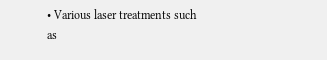• Various laser treatments such as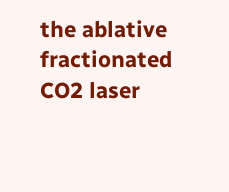the ablative fractionated CO2 laser